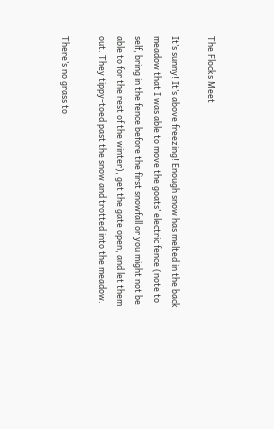The Flocks Meet

It’s sunny! It’s above freezing! Enough snow has melted in the back meadow that I was able to move the goats’ electric fence (note to self, bring in the fence before the first snowfall or you might not be able to for the rest of the winter), get the gate open, and let them out. They tippy-toed past the snow and trotted into the meadow.

There’s no grass to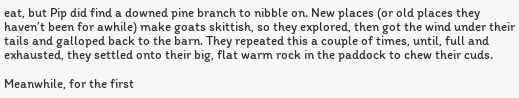eat, but Pip did find a downed pine branch to nibble on. New places (or old places they haven’t been for awhile) make goats skittish, so they explored, then got the wind under their tails and galloped back to the barn. They repeated this a couple of times, until, full and exhausted, they settled onto their big, flat warm rock in the paddock to chew their cuds.

Meanwhile, for the first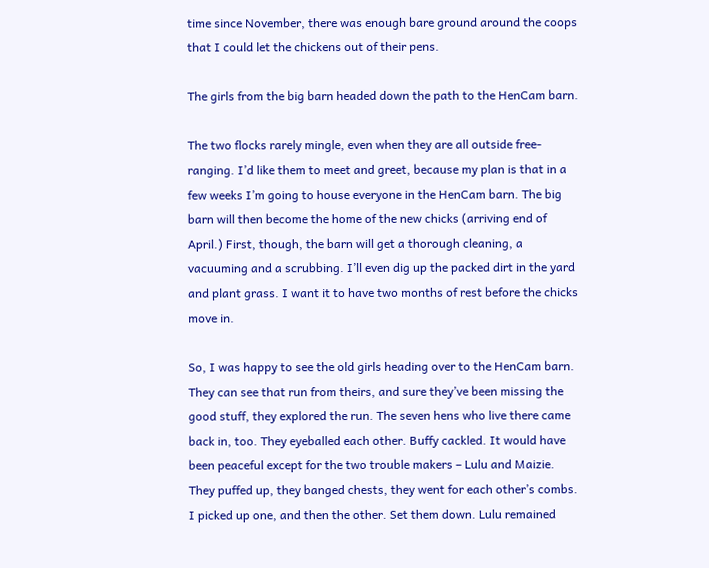time since November, there was enough bare ground around the coops that I could let the chickens out of their pens.

The girls from the big barn headed down the path to the HenCam barn.

The two flocks rarely mingle, even when they are all outside free-ranging. I’d like them to meet and greet, because my plan is that in a few weeks I’m going to house everyone in the HenCam barn. The big barn will then become the home of the new chicks (arriving end of April.) First, though, the barn will get a thorough cleaning, a vacuuming and a scrubbing. I’ll even dig up the packed dirt in the yard and plant grass. I want it to have two months of rest before the chicks move in.

So, I was happy to see the old girls heading over to the HenCam barn. They can see that run from theirs, and sure they’ve been missing the good stuff, they explored the run. The seven hens who live there came back in, too. They eyeballed each other. Buffy cackled. It would have been peaceful except for the two trouble makers – Lulu and Maizie. They puffed up, they banged chests, they went for each other’s combs. I picked up one, and then the other. Set them down. Lulu remained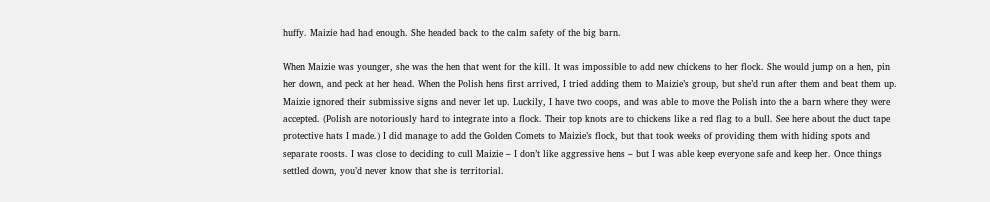huffy. Maizie had had enough. She headed back to the calm safety of the big barn.

When Maizie was younger, she was the hen that went for the kill. It was impossible to add new chickens to her flock. She would jump on a hen, pin her down, and peck at her head. When the Polish hens first arrived, I tried adding them to Maizie’s group, but she’d run after them and beat them up. Maizie ignored their submissive signs and never let up. Luckily, I have two coops, and was able to move the Polish into the a barn where they were accepted. (Polish are notoriously hard to integrate into a flock. Their top knots are to chickens like a red flag to a bull. See here about the duct tape protective hats I made.) I did manage to add the Golden Comets to Maizie’s flock, but that took weeks of providing them with hiding spots and separate roosts. I was close to deciding to cull Maizie – I don’t like aggressive hens – but I was able keep everyone safe and keep her. Once things settled down, you’d never know that she is territorial.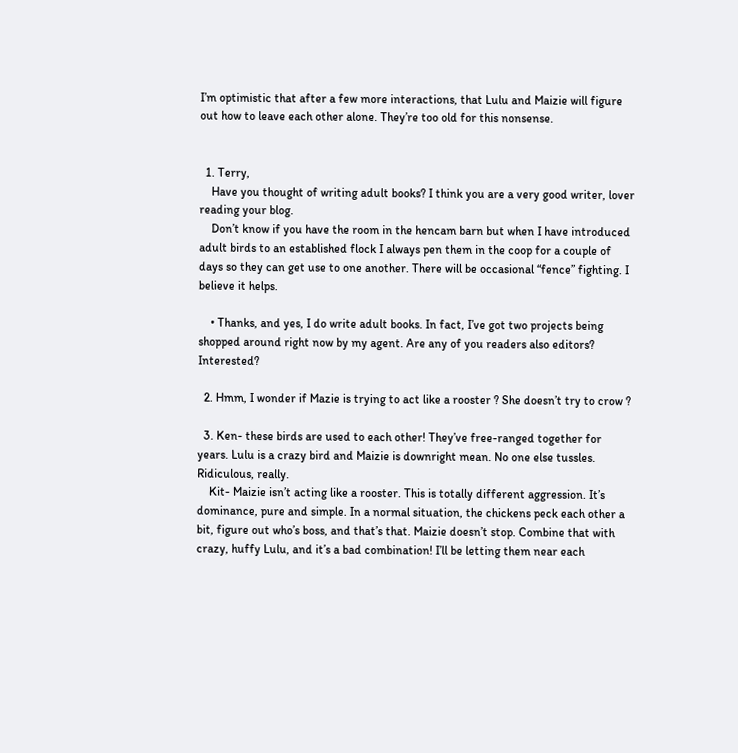I’m optimistic that after a few more interactions, that Lulu and Maizie will figure out how to leave each other alone. They’re too old for this nonsense.


  1. Terry,
    Have you thought of writing adult books? I think you are a very good writer, lover reading your blog.
    Don’t know if you have the room in the hencam barn but when I have introduced adult birds to an established flock I always pen them in the coop for a couple of days so they can get use to one another. There will be occasional “fence” fighting. I believe it helps.

    • Thanks, and yes, I do write adult books. In fact, I’ve got two projects being shopped around right now by my agent. Are any of you readers also editors? Interested?

  2. Hmm, I wonder if Mazie is trying to act like a rooster ? She doesn’t try to crow ?

  3. Ken- these birds are used to each other! They’ve free-ranged together for years. Lulu is a crazy bird and Maizie is downright mean. No one else tussles. Ridiculous, really.
    Kit- Maizie isn’t acting like a rooster. This is totally different aggression. It’s dominance, pure and simple. In a normal situation, the chickens peck each other a bit, figure out who’s boss, and that’s that. Maizie doesn’t stop. Combine that with crazy, huffy Lulu, and it’s a bad combination! I’ll be letting them near each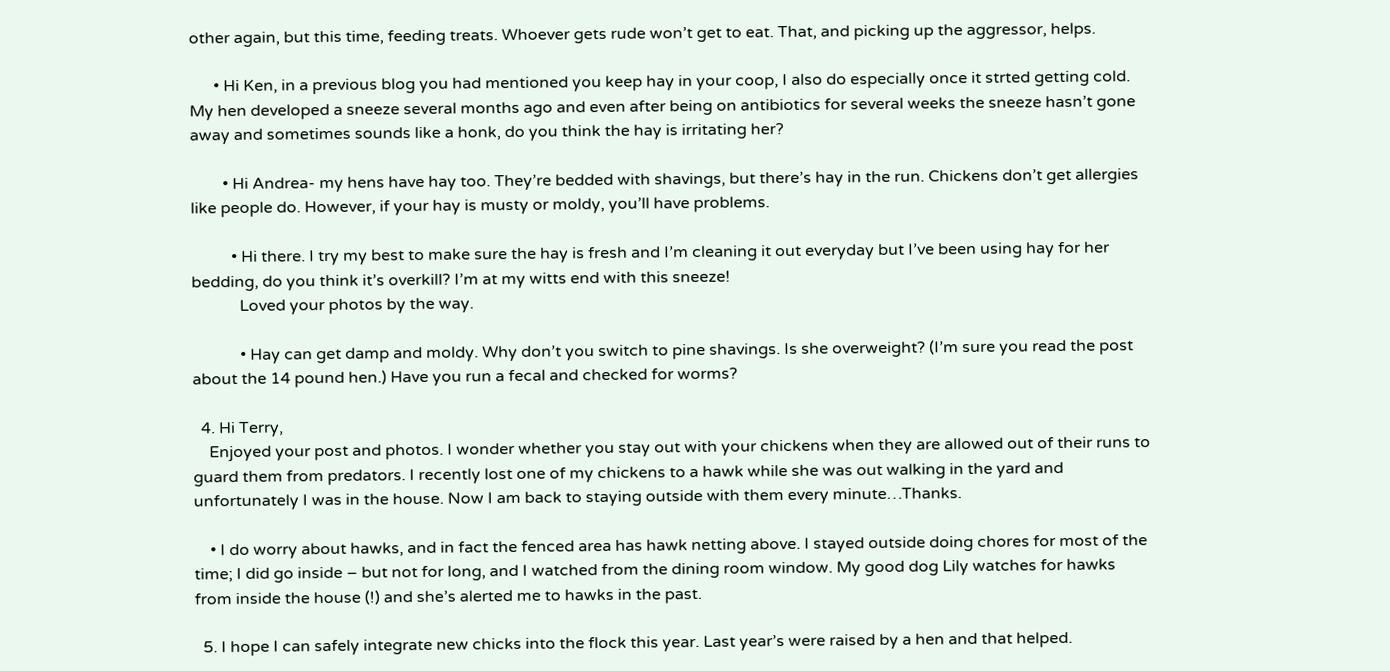other again, but this time, feeding treats. Whoever gets rude won’t get to eat. That, and picking up the aggressor, helps.

      • Hi Ken, in a previous blog you had mentioned you keep hay in your coop, I also do especially once it strted getting cold. My hen developed a sneeze several months ago and even after being on antibiotics for several weeks the sneeze hasn’t gone away and sometimes sounds like a honk, do you think the hay is irritating her?

        • Hi Andrea- my hens have hay too. They’re bedded with shavings, but there’s hay in the run. Chickens don’t get allergies like people do. However, if your hay is musty or moldy, you’ll have problems.

          • Hi there. I try my best to make sure the hay is fresh and I’m cleaning it out everyday but I’ve been using hay for her bedding, do you think it’s overkill? I’m at my witts end with this sneeze!
            Loved your photos by the way.

            • Hay can get damp and moldy. Why don’t you switch to pine shavings. Is she overweight? (I’m sure you read the post about the 14 pound hen.) Have you run a fecal and checked for worms?

  4. Hi Terry,
    Enjoyed your post and photos. I wonder whether you stay out with your chickens when they are allowed out of their runs to guard them from predators. I recently lost one of my chickens to a hawk while she was out walking in the yard and unfortunately I was in the house. Now I am back to staying outside with them every minute…Thanks.

    • I do worry about hawks, and in fact the fenced area has hawk netting above. I stayed outside doing chores for most of the time; I did go inside – but not for long, and I watched from the dining room window. My good dog Lily watches for hawks from inside the house (!) and she’s alerted me to hawks in the past.

  5. I hope I can safely integrate new chicks into the flock this year. Last year’s were raised by a hen and that helped.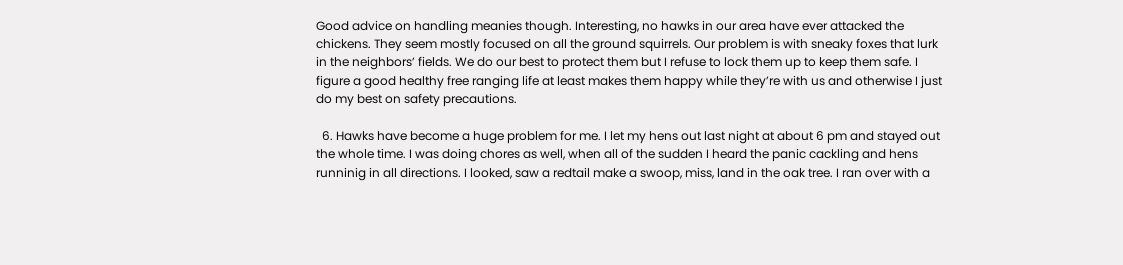Good advice on handling meanies though. Interesting, no hawks in our area have ever attacked the chickens. They seem mostly focused on all the ground squirrels. Our problem is with sneaky foxes that lurk in the neighbors’ fields. We do our best to protect them but I refuse to lock them up to keep them safe. I figure a good healthy free ranging life at least makes them happy while they’re with us and otherwise I just do my best on safety precautions.

  6. Hawks have become a huge problem for me. I let my hens out last night at about 6 pm and stayed out the whole time. I was doing chores as well, when all of the sudden I heard the panic cackling and hens runninig in all directions. I looked, saw a redtail make a swoop, miss, land in the oak tree. I ran over with a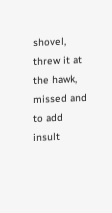shovel, threw it at the hawk, missed and to add insult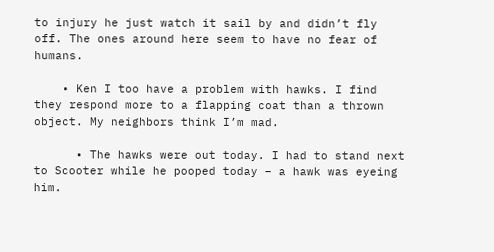to injury he just watch it sail by and didn’t fly off. The ones around here seem to have no fear of humans.

    • Ken I too have a problem with hawks. I find they respond more to a flapping coat than a thrown object. My neighbors think I’m mad.

      • The hawks were out today. I had to stand next to Scooter while he pooped today – a hawk was eyeing him.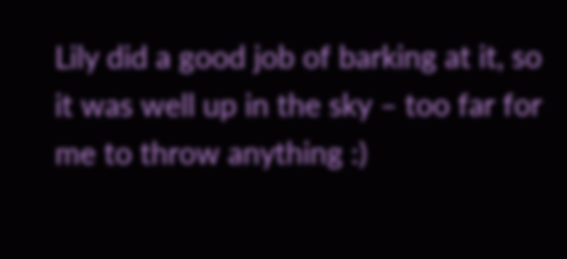Lily did a good job of barking at it, so it was well up in the sky – too far for me to throw anything :)